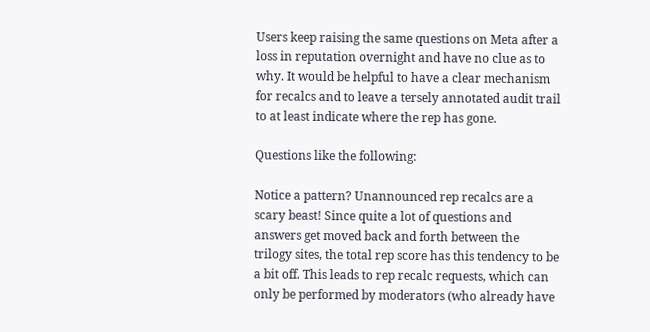Users keep raising the same questions on Meta after a loss in reputation overnight and have no clue as to why. It would be helpful to have a clear mechanism for recalcs and to leave a tersely annotated audit trail to at least indicate where the rep has gone.

Questions like the following:

Notice a pattern? Unannounced rep recalcs are a scary beast! Since quite a lot of questions and answers get moved back and forth between the trilogy sites, the total rep score has this tendency to be a bit off. This leads to rep recalc requests, which can only be performed by moderators (who already have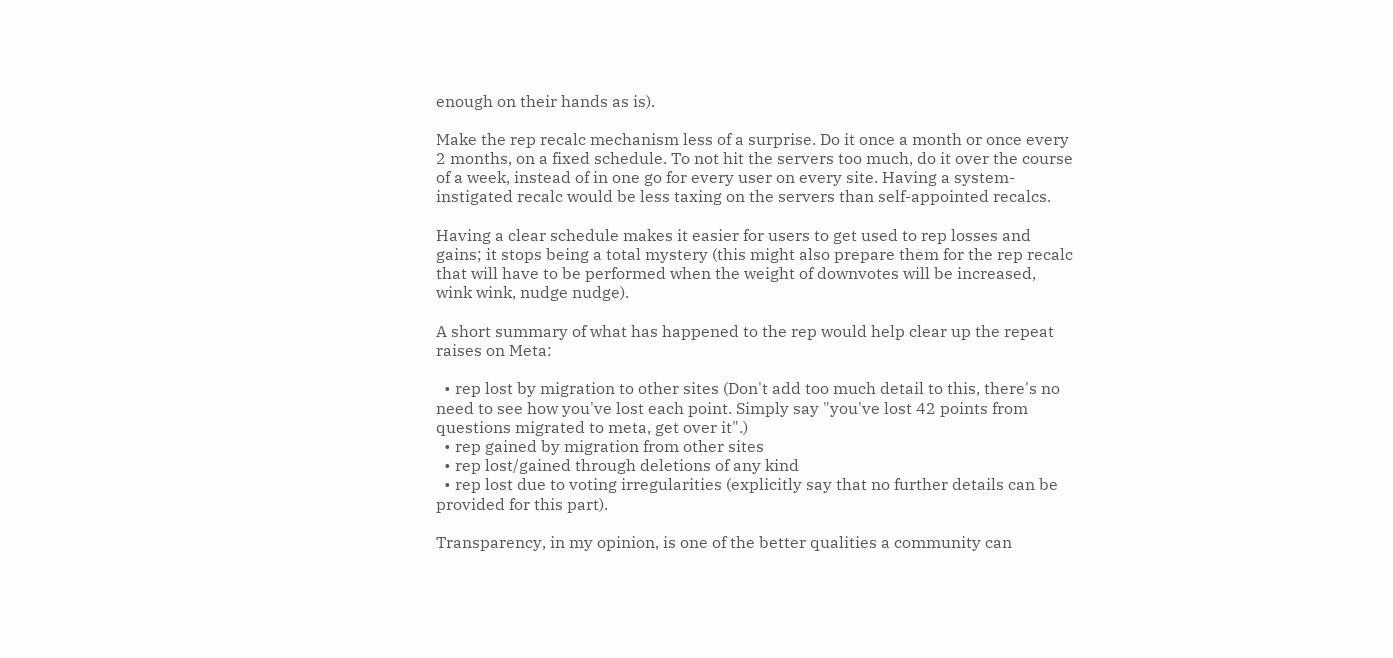enough on their hands as is).

Make the rep recalc mechanism less of a surprise. Do it once a month or once every 2 months, on a fixed schedule. To not hit the servers too much, do it over the course of a week, instead of in one go for every user on every site. Having a system-instigated recalc would be less taxing on the servers than self-appointed recalcs.

Having a clear schedule makes it easier for users to get used to rep losses and gains; it stops being a total mystery (this might also prepare them for the rep recalc that will have to be performed when the weight of downvotes will be increased, wink wink, nudge nudge).

A short summary of what has happened to the rep would help clear up the repeat raises on Meta:

  • rep lost by migration to other sites (Don't add too much detail to this, there's no need to see how you've lost each point. Simply say "you've lost 42 points from questions migrated to meta, get over it".)
  • rep gained by migration from other sites
  • rep lost/gained through deletions of any kind
  • rep lost due to voting irregularities (explicitly say that no further details can be provided for this part).

Transparency, in my opinion, is one of the better qualities a community can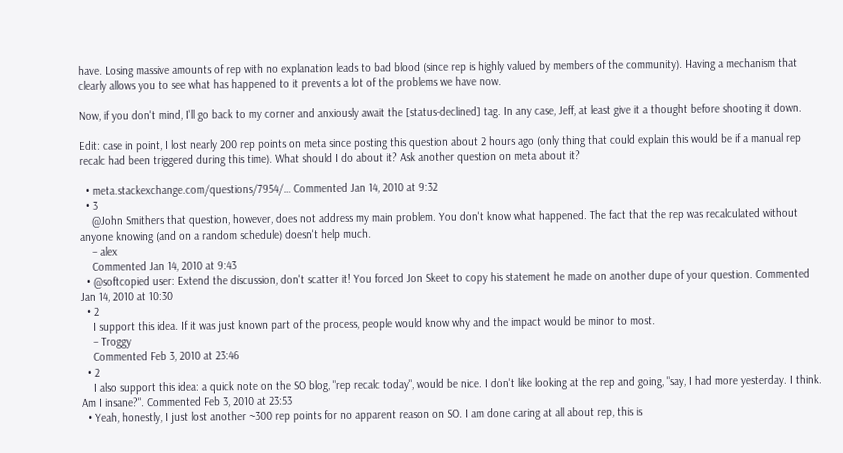have. Losing massive amounts of rep with no explanation leads to bad blood (since rep is highly valued by members of the community). Having a mechanism that clearly allows you to see what has happened to it prevents a lot of the problems we have now.

Now, if you don't mind, I'll go back to my corner and anxiously await the [status-declined] tag. In any case, Jeff, at least give it a thought before shooting it down.

Edit: case in point, I lost nearly 200 rep points on meta since posting this question about 2 hours ago (only thing that could explain this would be if a manual rep recalc had been triggered during this time). What should I do about it? Ask another question on meta about it?

  • meta.stackexchange.com/questions/7954/… Commented Jan 14, 2010 at 9:32
  • 3
    @John Smithers that question, however, does not address my main problem. You don't know what happened. The fact that the rep was recalculated without anyone knowing (and on a random schedule) doesn't help much.
    – alex
    Commented Jan 14, 2010 at 9:43
  • @softcopied user: Extend the discussion, don't scatter it! You forced Jon Skeet to copy his statement he made on another dupe of your question. Commented Jan 14, 2010 at 10:30
  • 2
    I support this idea. If it was just known part of the process, people would know why and the impact would be minor to most.
    – Troggy
    Commented Feb 3, 2010 at 23:46
  • 2
    I also support this idea: a quick note on the SO blog, "rep recalc today", would be nice. I don't like looking at the rep and going, "say, I had more yesterday. I think. Am I insane?". Commented Feb 3, 2010 at 23:53
  • Yeah, honestly, I just lost another ~300 rep points for no apparent reason on SO. I am done caring at all about rep, this is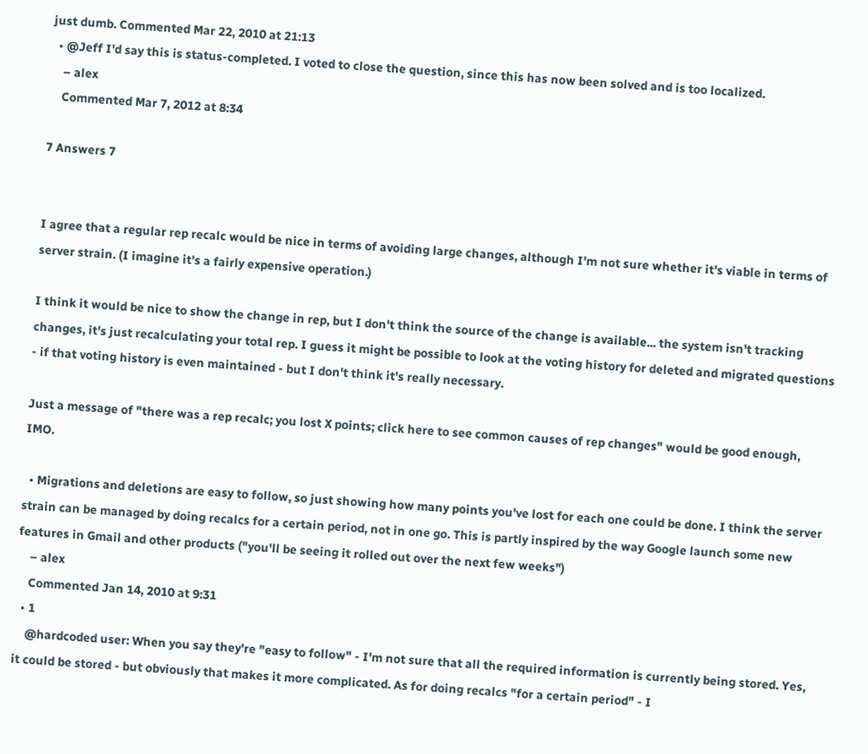just dumb. Commented Mar 22, 2010 at 21:13
  • @Jeff I'd say this is status-completed. I voted to close the question, since this has now been solved and is too localized.
    – alex
    Commented Mar 7, 2012 at 8:34

7 Answers 7


I agree that a regular rep recalc would be nice in terms of avoiding large changes, although I'm not sure whether it's viable in terms of server strain. (I imagine it's a fairly expensive operation.)

I think it would be nice to show the change in rep, but I don't think the source of the change is available... the system isn't tracking changes, it's just recalculating your total rep. I guess it might be possible to look at the voting history for deleted and migrated questions - if that voting history is even maintained - but I don't think it's really necessary.

Just a message of "there was a rep recalc; you lost X points; click here to see common causes of rep changes" would be good enough, IMO.

  • Migrations and deletions are easy to follow, so just showing how many points you've lost for each one could be done. I think the server strain can be managed by doing recalcs for a certain period, not in one go. This is partly inspired by the way Google launch some new features in Gmail and other products ("you'll be seeing it rolled out over the next few weeks")
    – alex
    Commented Jan 14, 2010 at 9:31
  • 1
    @hardcoded user: When you say they're "easy to follow" - I'm not sure that all the required information is currently being stored. Yes, it could be stored - but obviously that makes it more complicated. As for doing recalcs "for a certain period" - I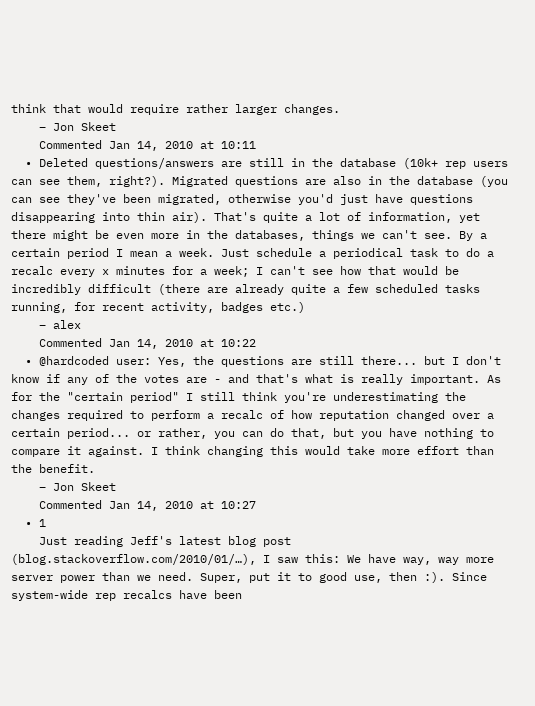think that would require rather larger changes.
    – Jon Skeet
    Commented Jan 14, 2010 at 10:11
  • Deleted questions/answers are still in the database (10k+ rep users can see them, right?). Migrated questions are also in the database (you can see they've been migrated, otherwise you'd just have questions disappearing into thin air). That's quite a lot of information, yet there might be even more in the databases, things we can't see. By a certain period I mean a week. Just schedule a periodical task to do a recalc every x minutes for a week; I can't see how that would be incredibly difficult (there are already quite a few scheduled tasks running, for recent activity, badges etc.)
    – alex
    Commented Jan 14, 2010 at 10:22
  • @hardcoded user: Yes, the questions are still there... but I don't know if any of the votes are - and that's what is really important. As for the "certain period" I still think you're underestimating the changes required to perform a recalc of how reputation changed over a certain period... or rather, you can do that, but you have nothing to compare it against. I think changing this would take more effort than the benefit.
    – Jon Skeet
    Commented Jan 14, 2010 at 10:27
  • 1
    Just reading Jeff's latest blog post (blog.stackoverflow.com/2010/01/…), I saw this: We have way, way more server power than we need. Super, put it to good use, then :). Since system-wide rep recalcs have been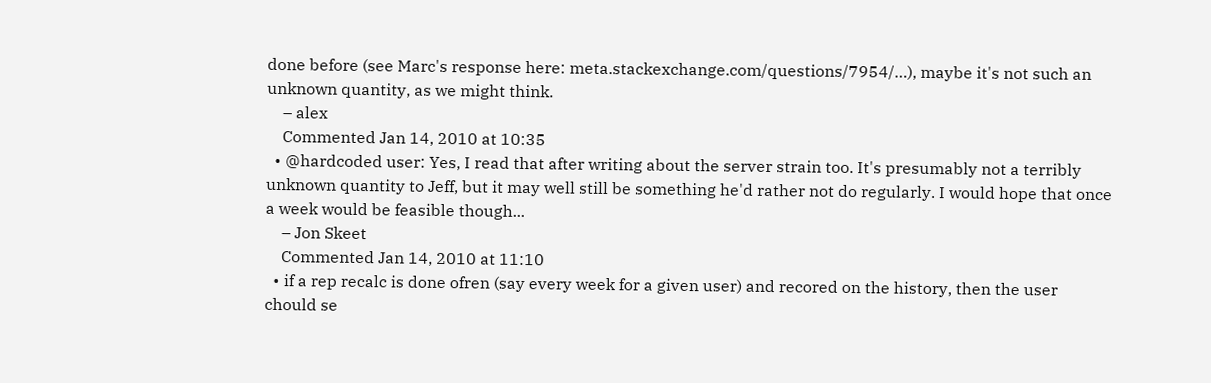done before (see Marc's response here: meta.stackexchange.com/questions/7954/…), maybe it's not such an unknown quantity, as we might think.
    – alex
    Commented Jan 14, 2010 at 10:35
  • @hardcoded user: Yes, I read that after writing about the server strain too. It's presumably not a terribly unknown quantity to Jeff, but it may well still be something he'd rather not do regularly. I would hope that once a week would be feasible though...
    – Jon Skeet
    Commented Jan 14, 2010 at 11:10
  • if a rep recalc is done ofren (say every week for a given user) and recored on the history, then the user chould se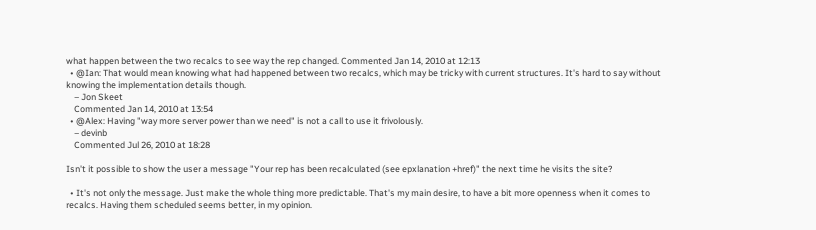what happen between the two recalcs to see way the rep changed. Commented Jan 14, 2010 at 12:13
  • @Ian: That would mean knowing what had happened between two recalcs, which may be tricky with current structures. It's hard to say without knowing the implementation details though.
    – Jon Skeet
    Commented Jan 14, 2010 at 13:54
  • @Alex: Having "way more server power than we need" is not a call to use it frivolously.
    – devinb
    Commented Jul 26, 2010 at 18:28

Isn't it possible to show the user a message "Your rep has been recalculated (see epxlanation +href)" the next time he visits the site?

  • It's not only the message. Just make the whole thing more predictable. That's my main desire, to have a bit more openness when it comes to recalcs. Having them scheduled seems better, in my opinion.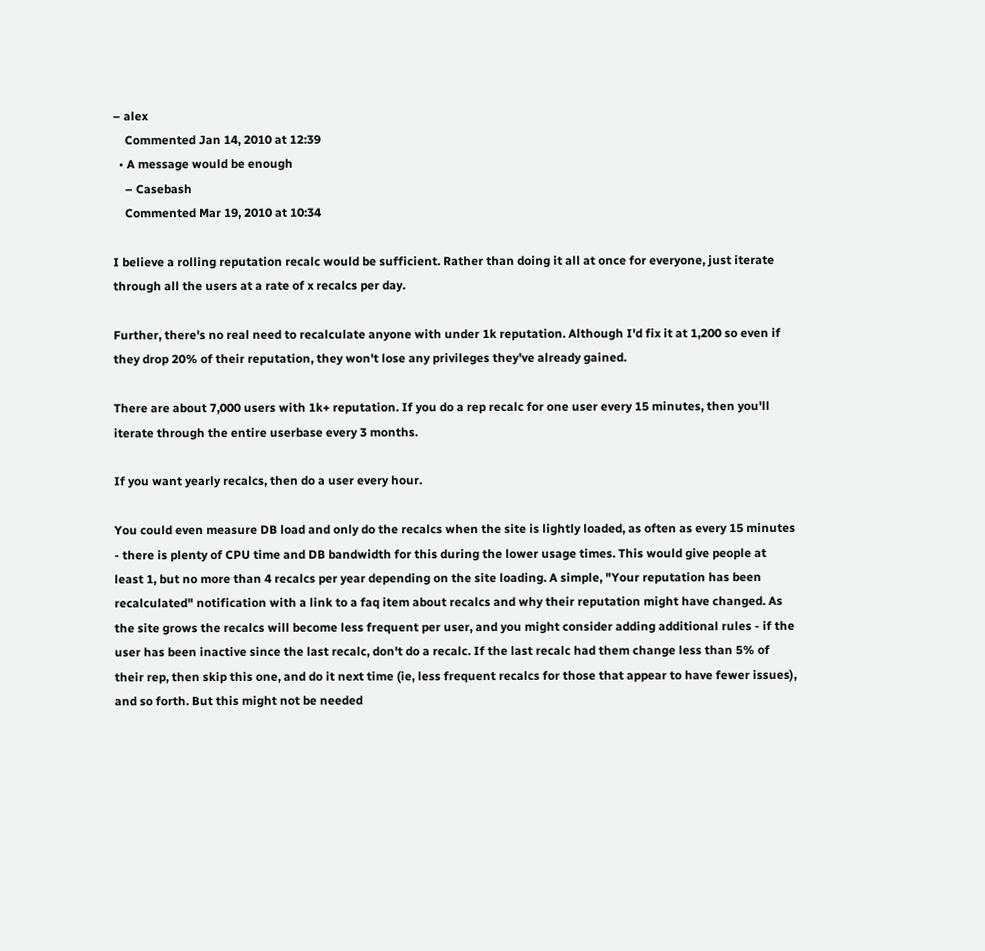– alex
    Commented Jan 14, 2010 at 12:39
  • A message would be enough
    – Casebash
    Commented Mar 19, 2010 at 10:34

I believe a rolling reputation recalc would be sufficient. Rather than doing it all at once for everyone, just iterate through all the users at a rate of x recalcs per day.

Further, there's no real need to recalculate anyone with under 1k reputation. Although I'd fix it at 1,200 so even if they drop 20% of their reputation, they won't lose any privileges they've already gained.

There are about 7,000 users with 1k+ reputation. If you do a rep recalc for one user every 15 minutes, then you'll iterate through the entire userbase every 3 months.

If you want yearly recalcs, then do a user every hour.

You could even measure DB load and only do the recalcs when the site is lightly loaded, as often as every 15 minutes - there is plenty of CPU time and DB bandwidth for this during the lower usage times. This would give people at least 1, but no more than 4 recalcs per year depending on the site loading. A simple, "Your reputation has been recalculated" notification with a link to a faq item about recalcs and why their reputation might have changed. As the site grows the recalcs will become less frequent per user, and you might consider adding additional rules - if the user has been inactive since the last recalc, don't do a recalc. If the last recalc had them change less than 5% of their rep, then skip this one, and do it next time (ie, less frequent recalcs for those that appear to have fewer issues), and so forth. But this might not be needed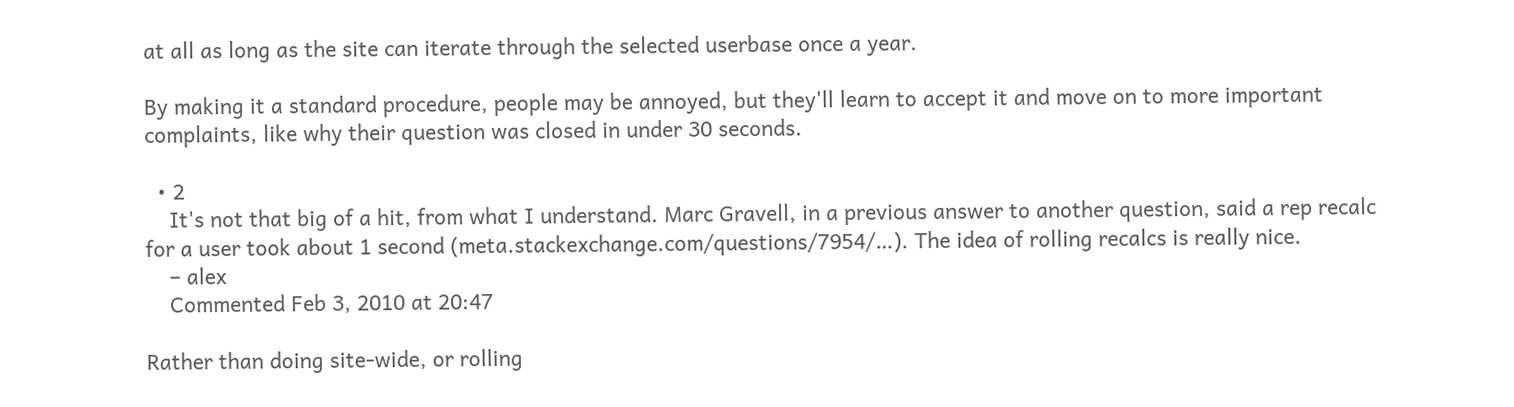at all as long as the site can iterate through the selected userbase once a year.

By making it a standard procedure, people may be annoyed, but they'll learn to accept it and move on to more important complaints, like why their question was closed in under 30 seconds.

  • 2
    It's not that big of a hit, from what I understand. Marc Gravell, in a previous answer to another question, said a rep recalc for a user took about 1 second (meta.stackexchange.com/questions/7954/…). The idea of rolling recalcs is really nice.
    – alex
    Commented Feb 3, 2010 at 20:47

Rather than doing site-wide, or rolling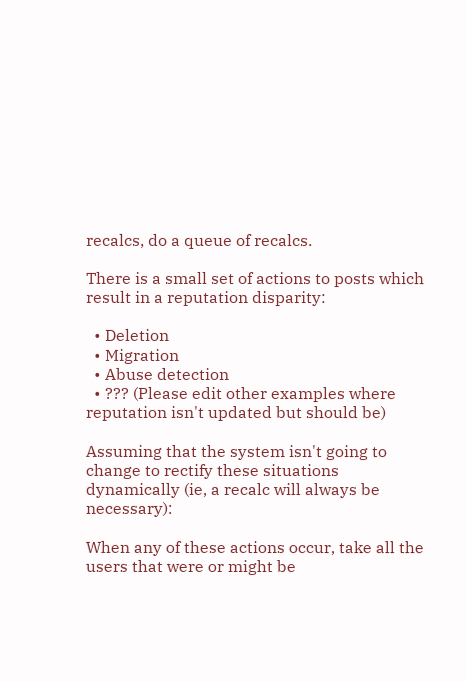recalcs, do a queue of recalcs.

There is a small set of actions to posts which result in a reputation disparity:

  • Deletion
  • Migration
  • Abuse detection
  • ??? (Please edit other examples where reputation isn't updated but should be)

Assuming that the system isn't going to change to rectify these situations dynamically (ie, a recalc will always be necessary):

When any of these actions occur, take all the users that were or might be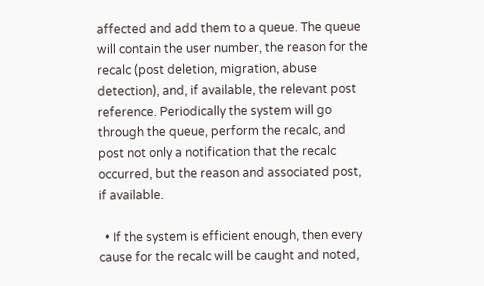affected and add them to a queue. The queue will contain the user number, the reason for the recalc (post deletion, migration, abuse detection), and, if available, the relevant post reference. Periodically the system will go through the queue, perform the recalc, and post not only a notification that the recalc occurred, but the reason and associated post, if available.

  • If the system is efficient enough, then every cause for the recalc will be caught and noted,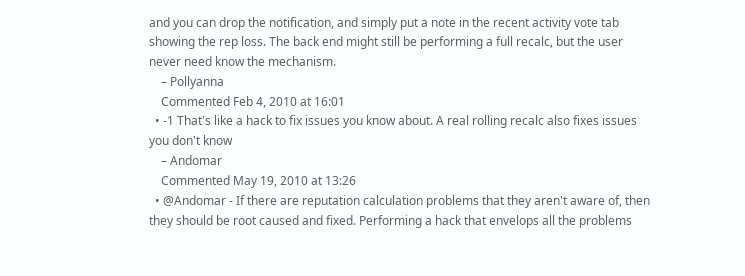and you can drop the notification, and simply put a note in the recent activity vote tab showing the rep loss. The back end might still be performing a full recalc, but the user never need know the mechanism.
    – Pollyanna
    Commented Feb 4, 2010 at 16:01
  • -1 That's like a hack to fix issues you know about. A real rolling recalc also fixes issues you don't know
    – Andomar
    Commented May 19, 2010 at 13:26
  • @Andomar - If there are reputation calculation problems that they aren't aware of, then they should be root caused and fixed. Performing a hack that envelops all the problems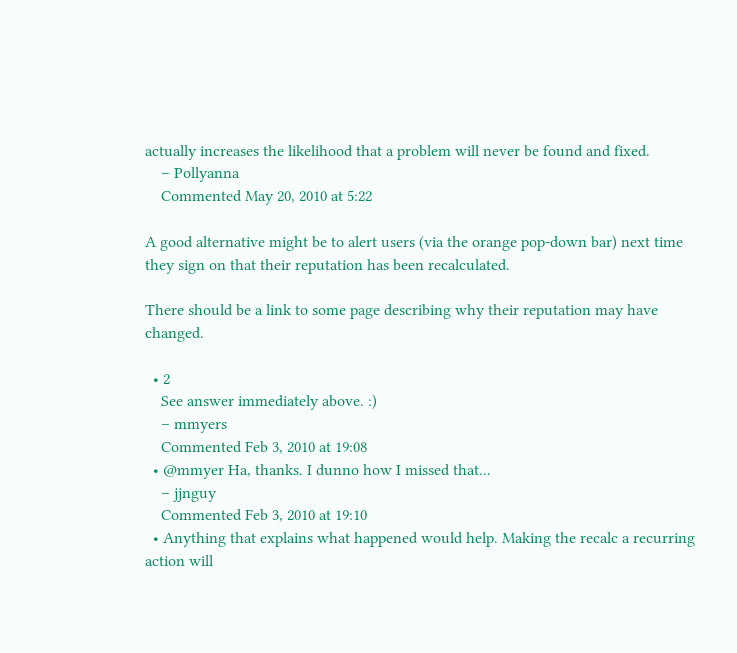actually increases the likelihood that a problem will never be found and fixed.
    – Pollyanna
    Commented May 20, 2010 at 5:22

A good alternative might be to alert users (via the orange pop-down bar) next time they sign on that their reputation has been recalculated.

There should be a link to some page describing why their reputation may have changed.

  • 2
    See answer immediately above. :)
    – mmyers
    Commented Feb 3, 2010 at 19:08
  • @mmyer Ha, thanks. I dunno how I missed that...
    – jjnguy
    Commented Feb 3, 2010 at 19:10
  • Anything that explains what happened would help. Making the recalc a recurring action will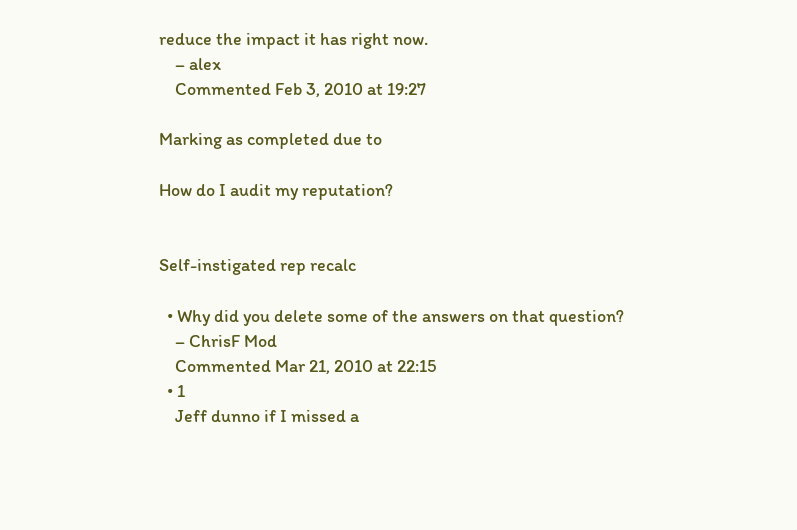reduce the impact it has right now.
    – alex
    Commented Feb 3, 2010 at 19:27

Marking as completed due to

How do I audit my reputation?


Self-instigated rep recalc

  • Why did you delete some of the answers on that question?
    – ChrisF Mod
    Commented Mar 21, 2010 at 22:15
  • 1
    Jeff dunno if I missed a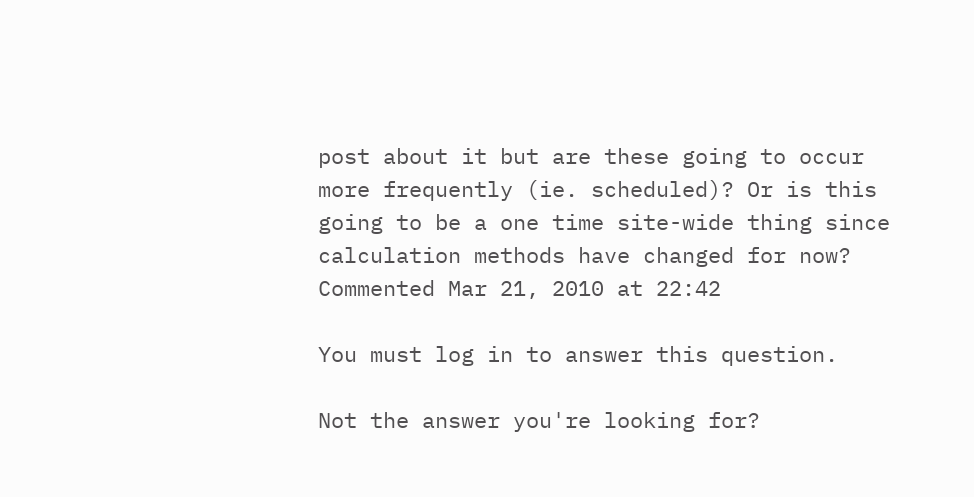post about it but are these going to occur more frequently (ie. scheduled)? Or is this going to be a one time site-wide thing since calculation methods have changed for now? Commented Mar 21, 2010 at 22:42

You must log in to answer this question.

Not the answer you're looking for?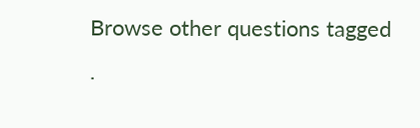Browse other questions tagged .